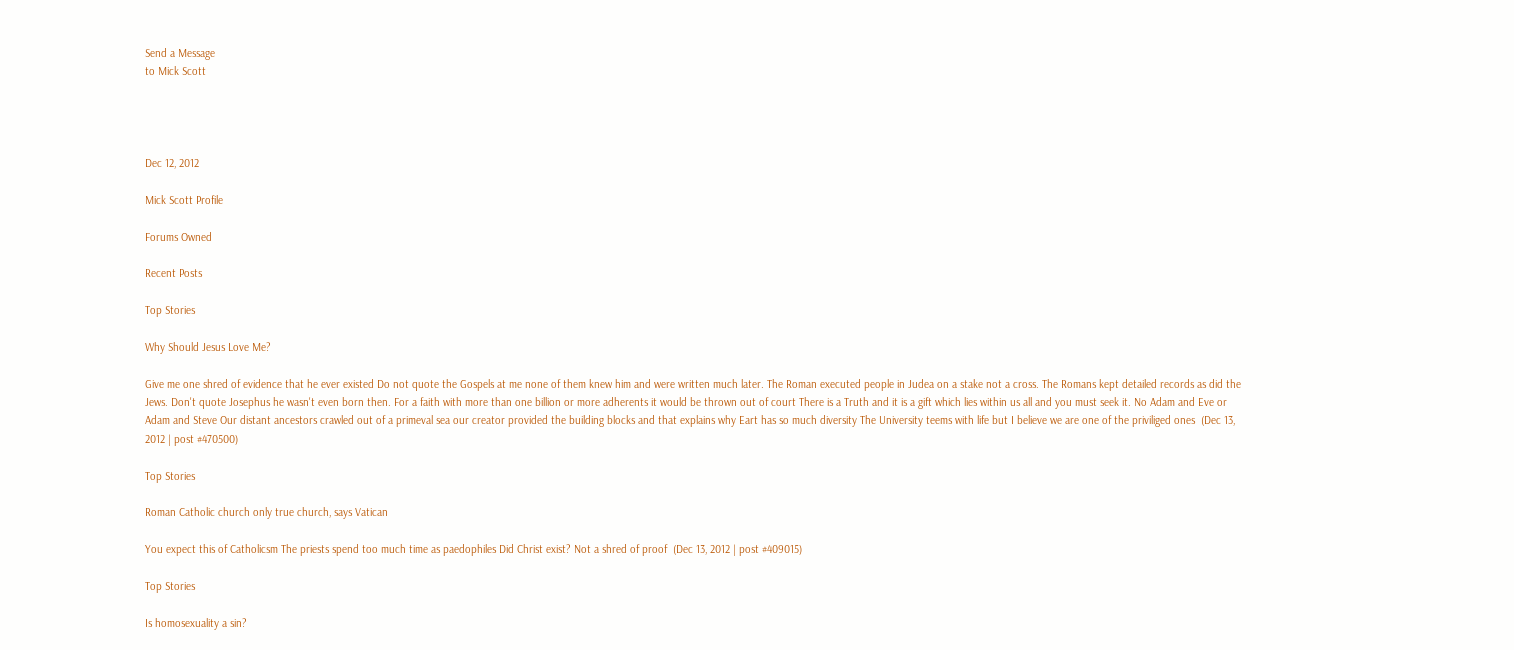Send a Message
to Mick Scott




Dec 12, 2012

Mick Scott Profile

Forums Owned

Recent Posts

Top Stories

Why Should Jesus Love Me?

Give me one shred of evidence that he ever existed Do not quote the Gospels at me none of them knew him and were written much later. The Roman executed people in Judea on a stake not a cross. The Romans kept detailed records as did the Jews. Don't quote Josephus he wasn't even born then. For a faith with more than one billion or more adherents it would be thrown out of court There is a Truth and it is a gift which lies within us all and you must seek it. No Adam and Eve or Adam and Steve Our distant ancestors crawled out of a primeval sea our creator provided the building blocks and that explains why Eart has so much diversity The University teems with life but I believe we are one of the priviliged ones  (Dec 13, 2012 | post #470500)

Top Stories

Roman Catholic church only true church, says Vatican

You expect this of Catholicsm The priests spend too much time as paedophiles Did Christ exist? Not a shred of proof  (Dec 13, 2012 | post #409015)

Top Stories

Is homosexuality a sin?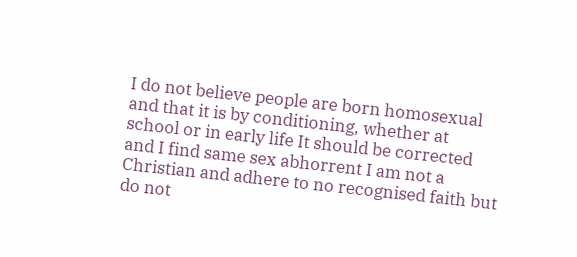I do not believe people are born homosexual and that it is by conditioning, whether at school or in early life It should be corrected and I find same sex abhorrent I am not a Christian and adhere to no recognised faith but do not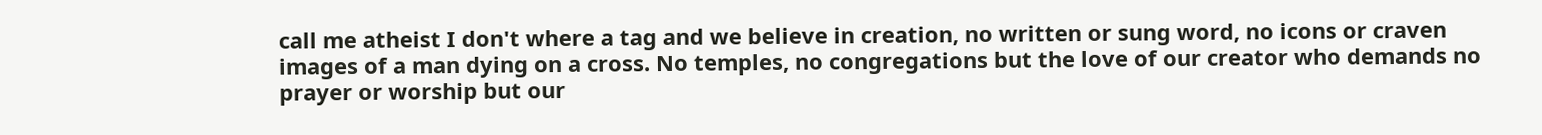call me atheist I don't where a tag and we believe in creation, no written or sung word, no icons or craven images of a man dying on a cross. No temples, no congregations but the love of our creator who demands no prayer or worship but our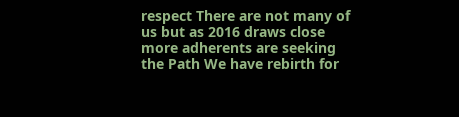respect There are not many of us but as 2016 draws close more adherents are seeking the Path We have rebirth for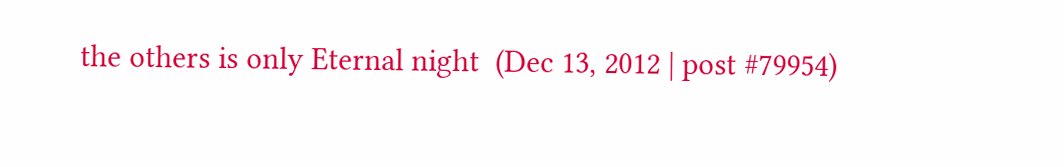the others is only Eternal night  (Dec 13, 2012 | post #79954)